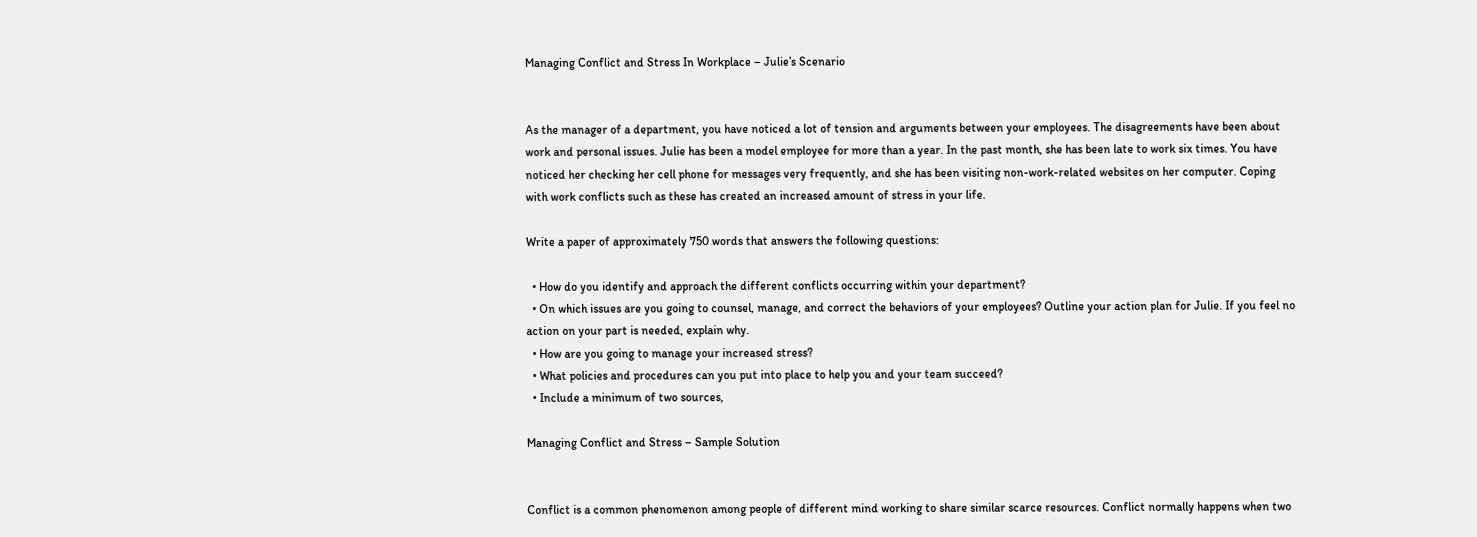Managing Conflict and Stress In Workplace – Julie’s Scenario


As the manager of a department, you have noticed a lot of tension and arguments between your employees. The disagreements have been about work and personal issues. Julie has been a model employee for more than a year. In the past month, she has been late to work six times. You have noticed her checking her cell phone for messages very frequently, and she has been visiting non-work-related websites on her computer. Coping with work conflicts such as these has created an increased amount of stress in your life.

Write a paper of approximately 750 words that answers the following questions:

  • How do you identify and approach the different conflicts occurring within your department?
  • On which issues are you going to counsel, manage, and correct the behaviors of your employees? Outline your action plan for Julie. If you feel no action on your part is needed, explain why.
  • How are you going to manage your increased stress?
  • What policies and procedures can you put into place to help you and your team succeed?
  • Include a minimum of two sources,

Managing Conflict and Stress – Sample Solution


Conflict is a common phenomenon among people of different mind working to share similar scarce resources. Conflict normally happens when two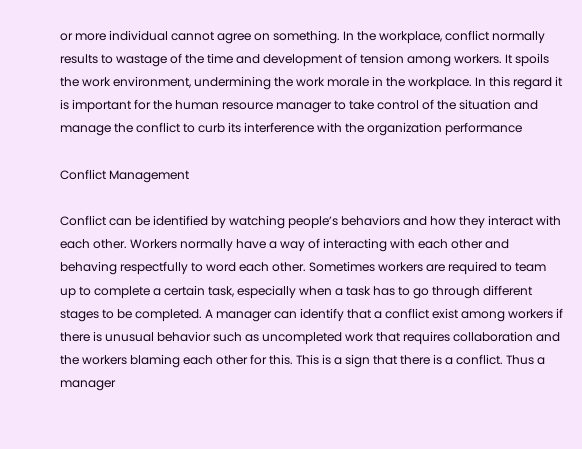or more individual cannot agree on something. In the workplace, conflict normally results to wastage of the time and development of tension among workers. It spoils the work environment, undermining the work morale in the workplace. In this regard it is important for the human resource manager to take control of the situation and manage the conflict to curb its interference with the organization performance

Conflict Management

Conflict can be identified by watching people’s behaviors and how they interact with each other. Workers normally have a way of interacting with each other and behaving respectfully to word each other. Sometimes workers are required to team up to complete a certain task, especially when a task has to go through different stages to be completed. A manager can identify that a conflict exist among workers if there is unusual behavior such as uncompleted work that requires collaboration and the workers blaming each other for this. This is a sign that there is a conflict. Thus a manager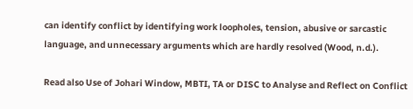can identify conflict by identifying work loopholes, tension, abusive or sarcastic language, and unnecessary arguments which are hardly resolved (Wood, n.d.).

Read also Use of Johari Window, MBTI, TA or DISC to Analyse and Reflect on Conflict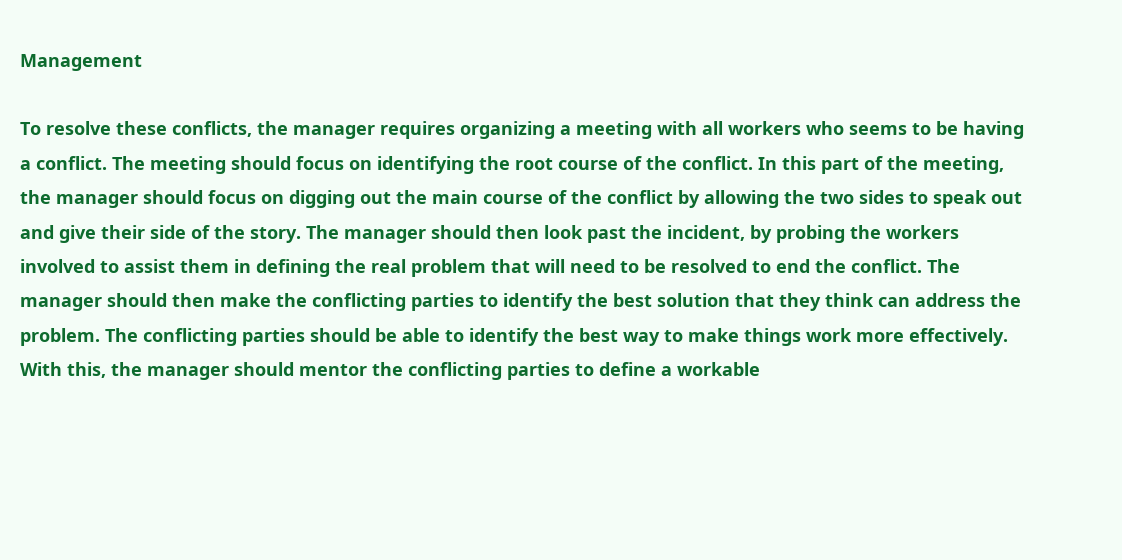Management

To resolve these conflicts, the manager requires organizing a meeting with all workers who seems to be having a conflict. The meeting should focus on identifying the root course of the conflict. In this part of the meeting, the manager should focus on digging out the main course of the conflict by allowing the two sides to speak out and give their side of the story. The manager should then look past the incident, by probing the workers involved to assist them in defining the real problem that will need to be resolved to end the conflict. The manager should then make the conflicting parties to identify the best solution that they think can address the problem. The conflicting parties should be able to identify the best way to make things work more effectively. With this, the manager should mentor the conflicting parties to define a workable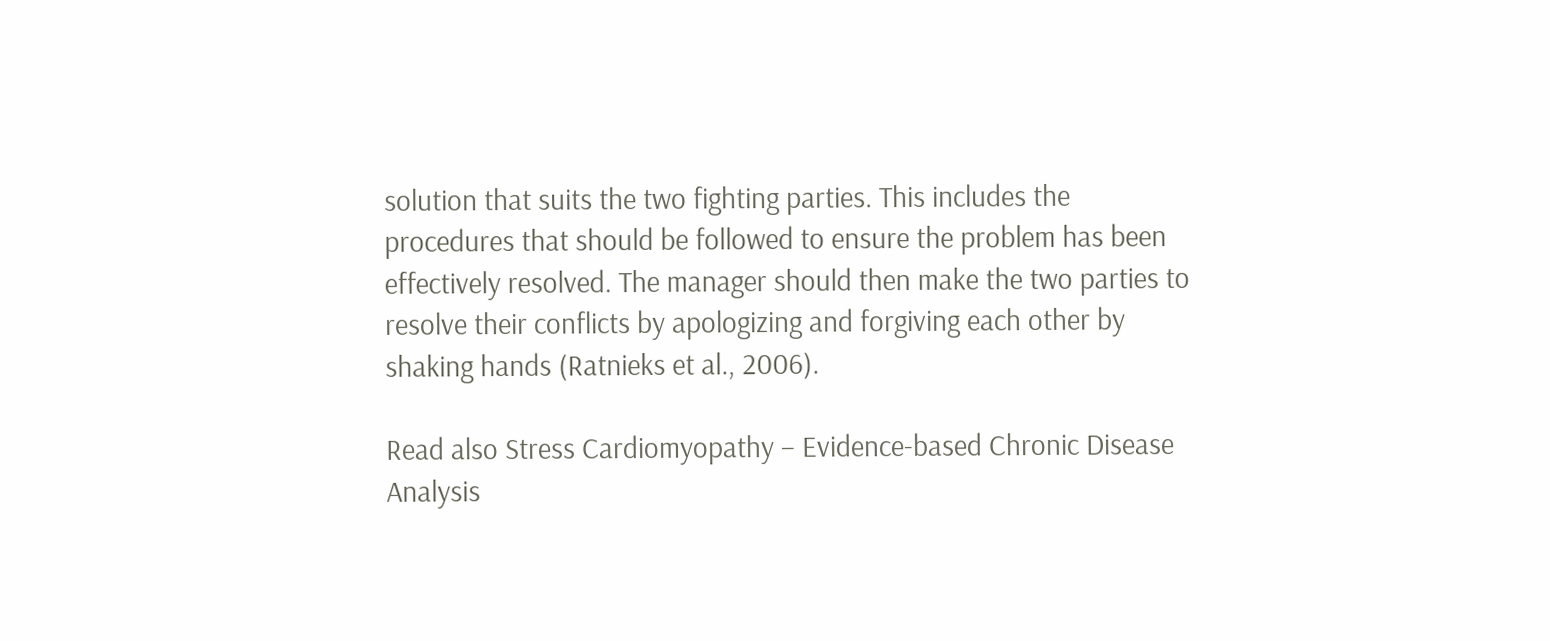solution that suits the two fighting parties. This includes the procedures that should be followed to ensure the problem has been effectively resolved. The manager should then make the two parties to resolve their conflicts by apologizing and forgiving each other by shaking hands (Ratnieks et al., 2006).

Read also Stress Cardiomyopathy – Evidence-based Chronic Disease Analysis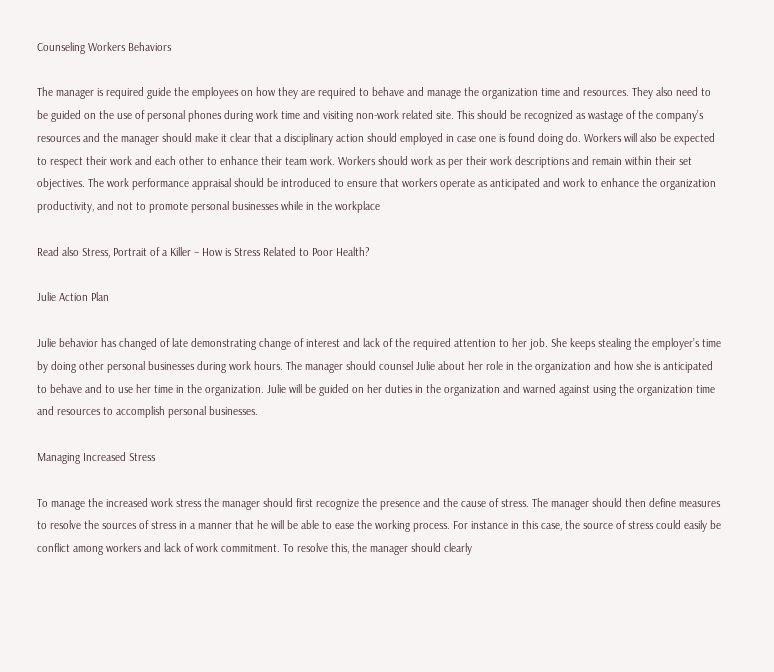Counseling Workers Behaviors

The manager is required guide the employees on how they are required to behave and manage the organization time and resources. They also need to be guided on the use of personal phones during work time and visiting non-work related site. This should be recognized as wastage of the company’s resources and the manager should make it clear that a disciplinary action should employed in case one is found doing do. Workers will also be expected to respect their work and each other to enhance their team work. Workers should work as per their work descriptions and remain within their set objectives. The work performance appraisal should be introduced to ensure that workers operate as anticipated and work to enhance the organization productivity, and not to promote personal businesses while in the workplace

Read also Stress, Portrait of a Killer – How is Stress Related to Poor Health?

Julie Action Plan

Julie behavior has changed of late demonstrating change of interest and lack of the required attention to her job. She keeps stealing the employer’s time by doing other personal businesses during work hours. The manager should counsel Julie about her role in the organization and how she is anticipated to behave and to use her time in the organization. Julie will be guided on her duties in the organization and warned against using the organization time and resources to accomplish personal businesses.

Managing Increased Stress

To manage the increased work stress the manager should first recognize the presence and the cause of stress. The manager should then define measures to resolve the sources of stress in a manner that he will be able to ease the working process. For instance in this case, the source of stress could easily be conflict among workers and lack of work commitment. To resolve this, the manager should clearly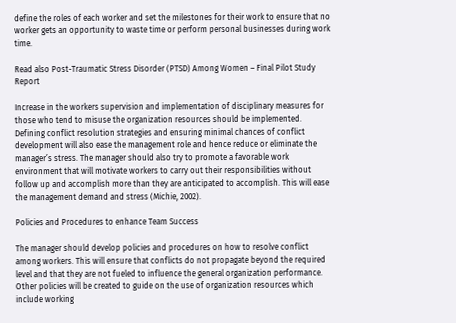define the roles of each worker and set the milestones for their work to ensure that no worker gets an opportunity to waste time or perform personal businesses during work time.

Read also Post-Traumatic Stress Disorder (PTSD) Among Women – Final Pilot Study Report

Increase in the workers supervision and implementation of disciplinary measures for those who tend to misuse the organization resources should be implemented. Defining conflict resolution strategies and ensuring minimal chances of conflict development will also ease the management role and hence reduce or eliminate the manager’s stress. The manager should also try to promote a favorable work environment that will motivate workers to carry out their responsibilities without follow up and accomplish more than they are anticipated to accomplish. This will ease the management demand and stress (Michie, 2002).

Policies and Procedures to enhance Team Success

The manager should develop policies and procedures on how to resolve conflict among workers. This will ensure that conflicts do not propagate beyond the required level and that they are not fueled to influence the general organization performance. Other policies will be created to guide on the use of organization resources which include working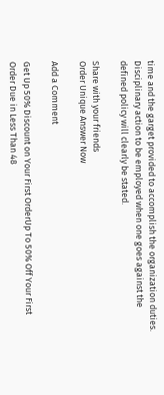time and the garget provided to accomplish the organization duties. Disciplinary action to be employed when one goes against the defined policy will clearly be stated.

Share with your friends
Order Unique Answer Now

Add a Comment

Get Up 50% Discount on Your First OrderUp To 50% Off Your First Order Due in Less Than 48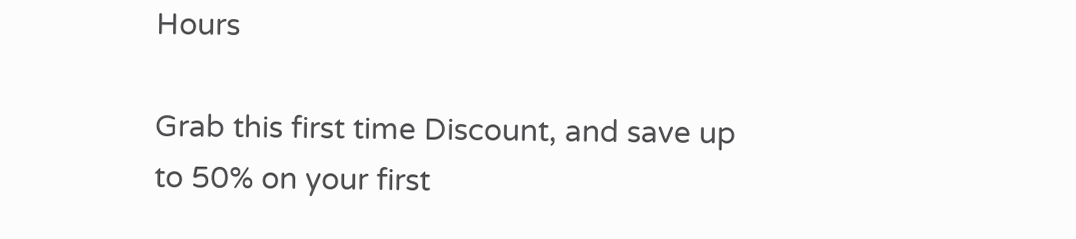Hours

Grab this first time Discount, and save up to 50% on your first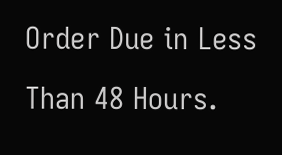Order Due in Less Than 48 Hours.